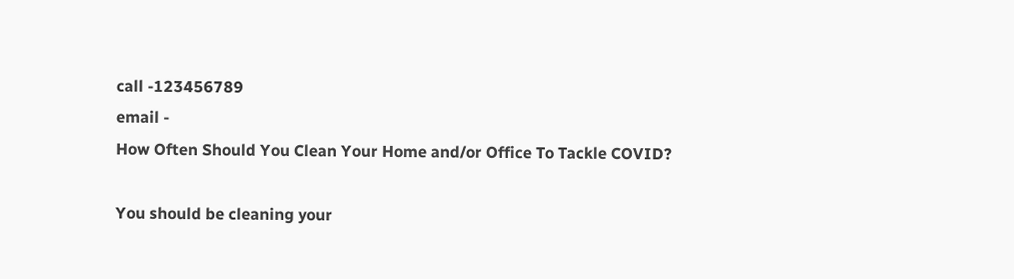call -123456789
email -
How Often Should You Clean Your Home and/or Office To Tackle COVID?

You should be cleaning your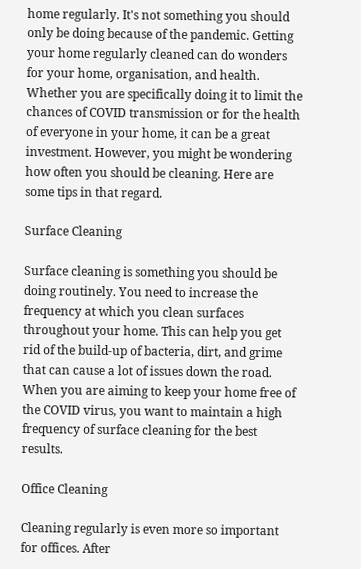home regularly. It's not something you should only be doing because of the pandemic. Getting your home regularly cleaned can do wonders for your home, organisation, and health. Whether you are specifically doing it to limit the chances of COVID transmission or for the health of everyone in your home, it can be a great investment. However, you might be wondering how often you should be cleaning. Here are some tips in that regard.

Surface Cleaning

Surface cleaning is something you should be doing routinely. You need to increase the frequency at which you clean surfaces throughout your home. This can help you get rid of the build-up of bacteria, dirt, and grime that can cause a lot of issues down the road. When you are aiming to keep your home free of the COVID virus, you want to maintain a high frequency of surface cleaning for the best results.

Office Cleaning

Cleaning regularly is even more so important for offices. After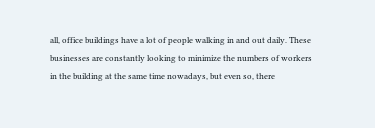all, office buildings have a lot of people walking in and out daily. These businesses are constantly looking to minimize the numbers of workers in the building at the same time nowadays, but even so, there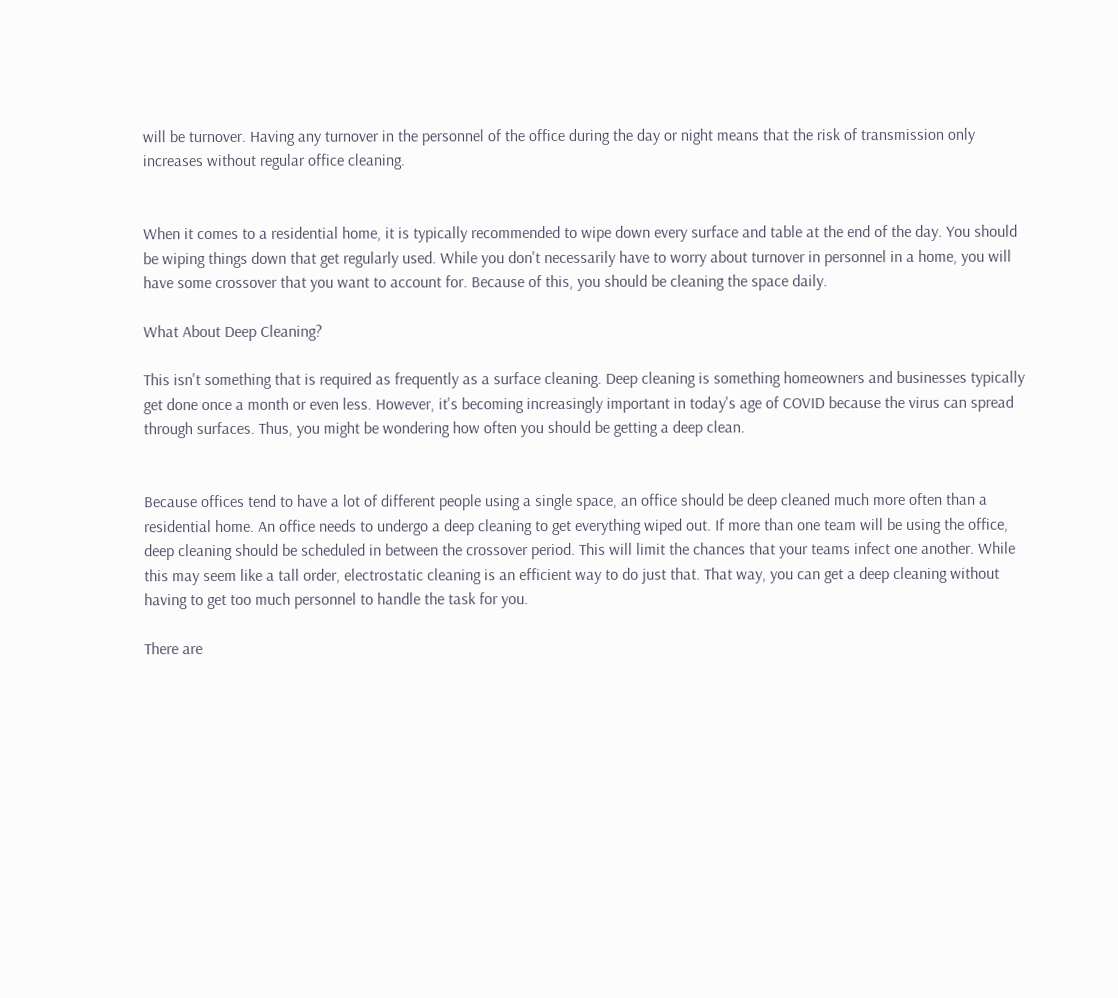will be turnover. Having any turnover in the personnel of the office during the day or night means that the risk of transmission only increases without regular office cleaning.


When it comes to a residential home, it is typically recommended to wipe down every surface and table at the end of the day. You should be wiping things down that get regularly used. While you don't necessarily have to worry about turnover in personnel in a home, you will have some crossover that you want to account for. Because of this, you should be cleaning the space daily.

What About Deep Cleaning?

This isn't something that is required as frequently as a surface cleaning. Deep cleaning is something homeowners and businesses typically get done once a month or even less. However, it's becoming increasingly important in today's age of COVID because the virus can spread through surfaces. Thus, you might be wondering how often you should be getting a deep clean.


Because offices tend to have a lot of different people using a single space, an office should be deep cleaned much more often than a residential home. An office needs to undergo a deep cleaning to get everything wiped out. If more than one team will be using the office, deep cleaning should be scheduled in between the crossover period. This will limit the chances that your teams infect one another. While this may seem like a tall order, electrostatic cleaning is an efficient way to do just that. That way, you can get a deep cleaning without having to get too much personnel to handle the task for you.

There are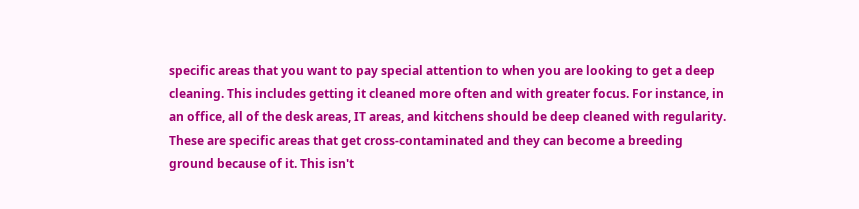specific areas that you want to pay special attention to when you are looking to get a deep cleaning. This includes getting it cleaned more often and with greater focus. For instance, in an office, all of the desk areas, IT areas, and kitchens should be deep cleaned with regularity. These are specific areas that get cross-contaminated and they can become a breeding ground because of it. This isn't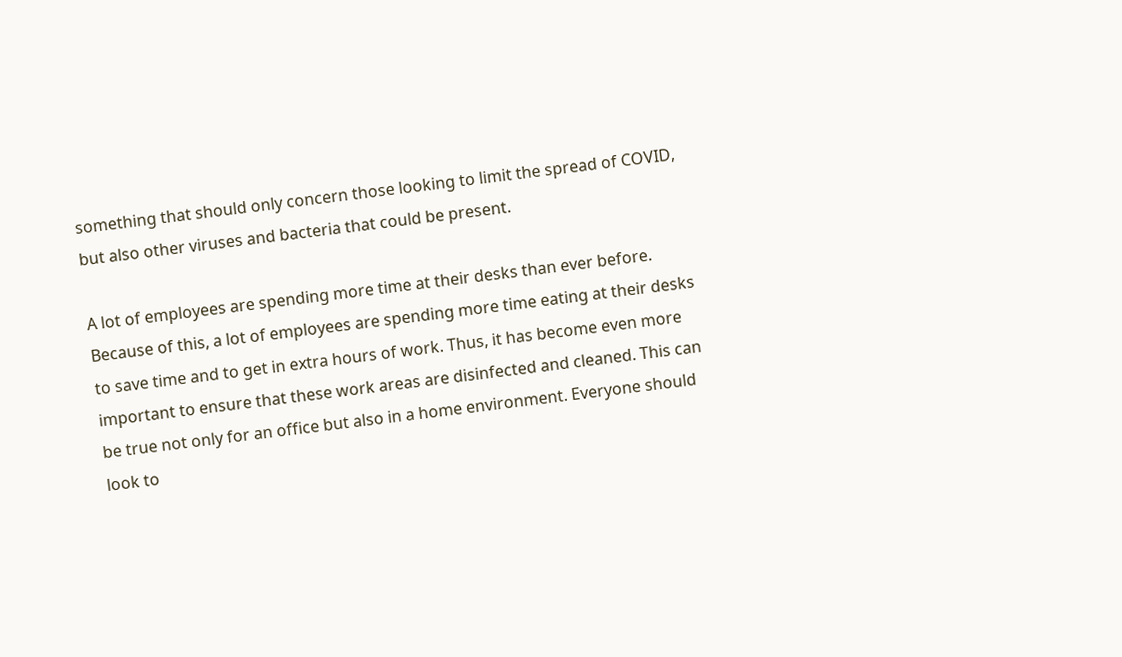something that should only concern those looking to limit the spread of COVID, but also other viruses and bacteria that could be present.

A lot of employees are spending more time at their desks than ever before. Because of this, a lot of employees are spending more time eating at their desks to save time and to get in extra hours of work. Thus, it has become even more important to ensure that these work areas are disinfected and cleaned. This can be true not only for an office but also in a home environment. Everyone should look to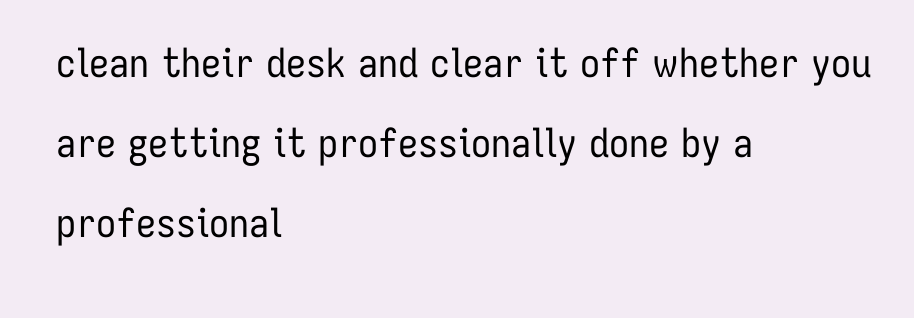clean their desk and clear it off whether you are getting it professionally done by a professional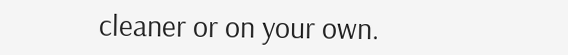cleaner or on your own.